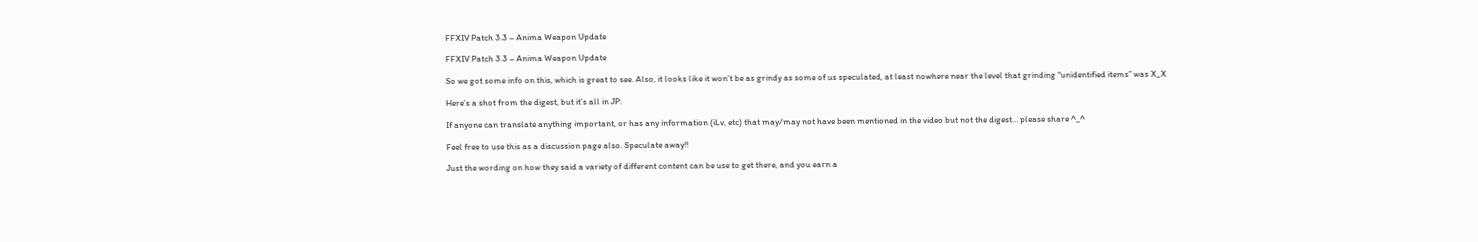FFXIV Patch 3.3 – Anima Weapon Update

FFXIV Patch 3.3 – Anima Weapon Update

So we got some info on this, which is great to see. Also, it looks like it won’t be as grindy as some of us speculated, at least nowhere near the level that grinding “unidentified items” was X_X

Here’s a shot from the digest, but it’s all in JP:

If anyone can translate anything important, or has any information (iLv, etc) that may/may not have been mentioned in the video but not the digest… please share ^_^

Feel free to use this as a discussion page also. Speculate away!!

Just the wording on how they said a variety of different content can be use to get there, and you earn a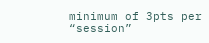minimum of 3pts per “session”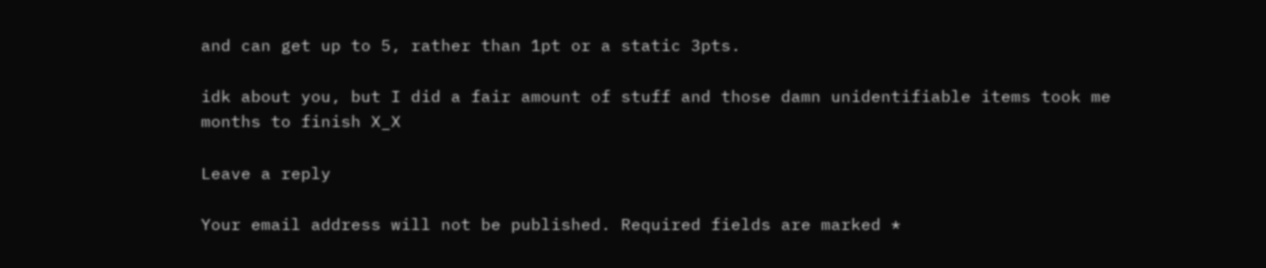and can get up to 5, rather than 1pt or a static 3pts.

idk about you, but I did a fair amount of stuff and those damn unidentifiable items took me months to finish X_X

Leave a reply

Your email address will not be published. Required fields are marked *